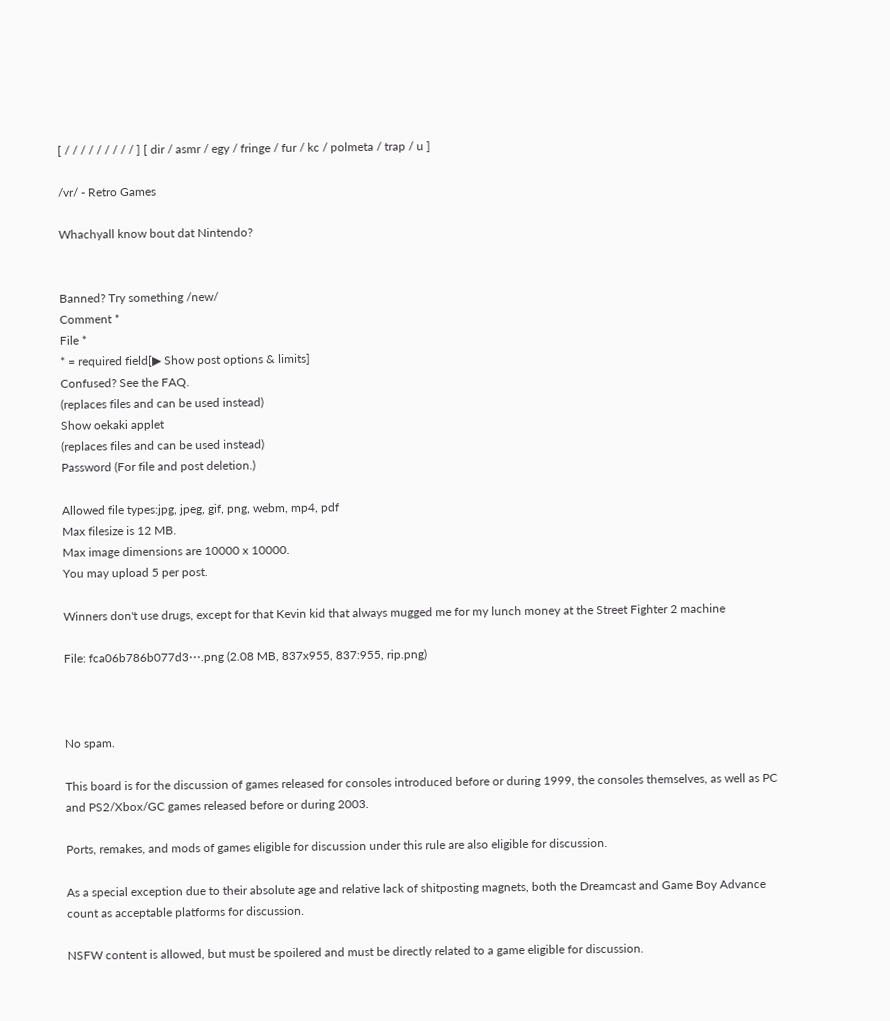[ / / / / / / / / / ] [ dir / asmr / egy / fringe / fur / kc / polmeta / trap / u ]

/vr/ - Retro Games

Whachyall know bout dat Nintendo?


Banned? Try something /new/
Comment *
File *
* = required field[▶ Show post options & limits]
Confused? See the FAQ.
(replaces files and can be used instead)
Show oekaki applet
(replaces files and can be used instead)
Password (For file and post deletion.)

Allowed file types:jpg, jpeg, gif, png, webm, mp4, pdf
Max filesize is 12 MB.
Max image dimensions are 10000 x 10000.
You may upload 5 per post.

Winners don't use drugs, except for that Kevin kid that always mugged me for my lunch money at the Street Fighter 2 machine

File: fca06b786b077d3⋯.png (2.08 MB, 837x955, 837:955, rip.png)



No spam.

This board is for the discussion of games released for consoles introduced before or during 1999, the consoles themselves, as well as PC and PS2/Xbox/GC games released before or during 2003.

Ports, remakes, and mods of games eligible for discussion under this rule are also eligible for discussion.

As a special exception due to their absolute age and relative lack of shitposting magnets, both the Dreamcast and Game Boy Advance count as acceptable platforms for discussion.

NSFW content is allowed, but must be spoilered and must be directly related to a game eligible for discussion.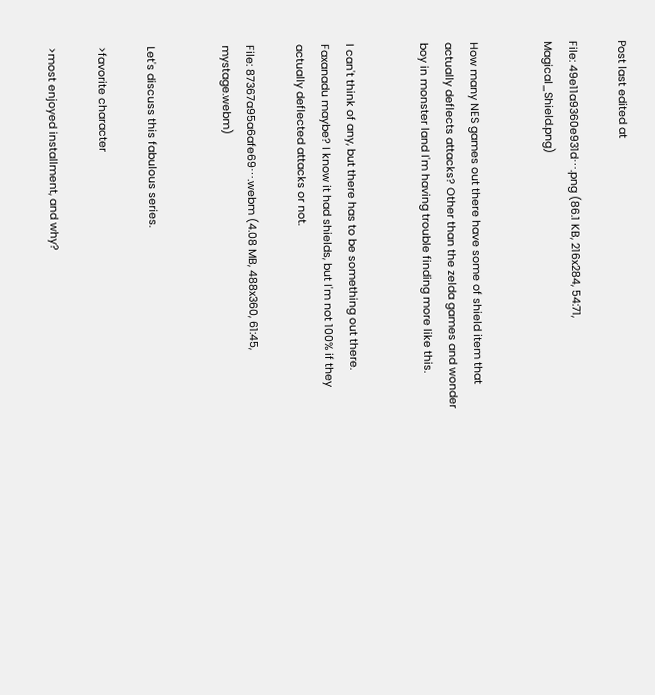Post last edited at

File: 49e11a9360e931d⋯.png (86.1 KB, 216x284, 54:71, Magical_Shield.png)


How many NES games out there have some of shield item that actually deflects attacks? Other than the zelda games and wonder boy in monster land I'm having trouble finding more like this.


I can't think of any, but there has to be something out there. Faxanadu maybe? I know it had shields, but I'm not 100% if they actually deflected attacks or not.

File: 87367a95a6afe69⋯.webm (4.08 MB, 488x360, 61:45, mystage.webm)


Let's discuss this fabulous series.

>favorite character

>most enjoyed installment, and why?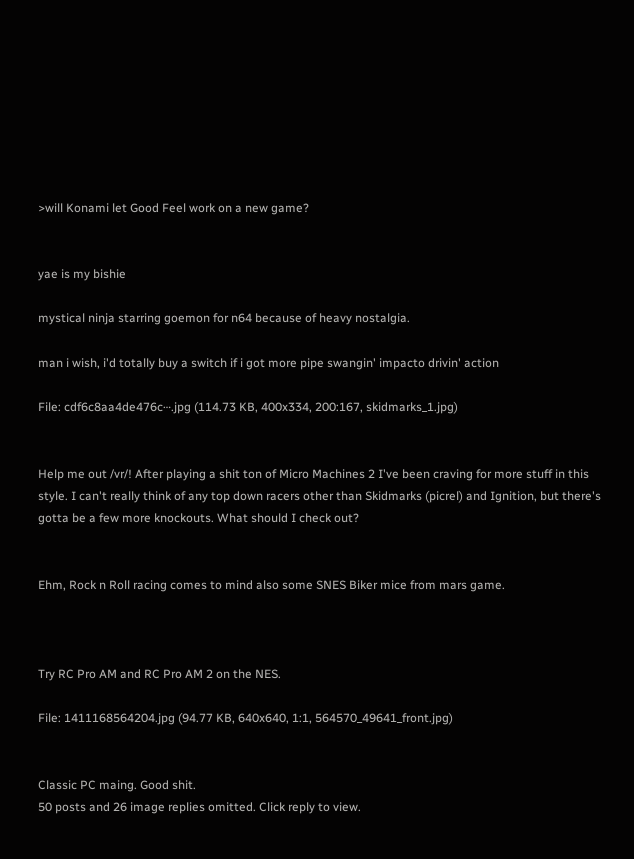>will Konami let Good Feel work on a new game?


yae is my bishie

mystical ninja starring goemon for n64 because of heavy nostalgia.

man i wish, i'd totally buy a switch if i got more pipe swangin' impacto drivin' action

File: cdf6c8aa4de476c⋯.jpg (114.73 KB, 400x334, 200:167, skidmarks_1.jpg)


Help me out /vr/! After playing a shit ton of Micro Machines 2 I've been craving for more stuff in this style. I can't really think of any top down racers other than Skidmarks (picrel) and Ignition, but there's gotta be a few more knockouts. What should I check out?


Ehm, Rock n Roll racing comes to mind also some SNES Biker mice from mars game.



Try RC Pro AM and RC Pro AM 2 on the NES.

File: 1411168564204.jpg (94.77 KB, 640x640, 1:1, 564570_49641_front.jpg)


Classic PC maing. Good shit.
50 posts and 26 image replies omitted. Click reply to view.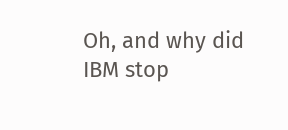Oh, and why did IBM stop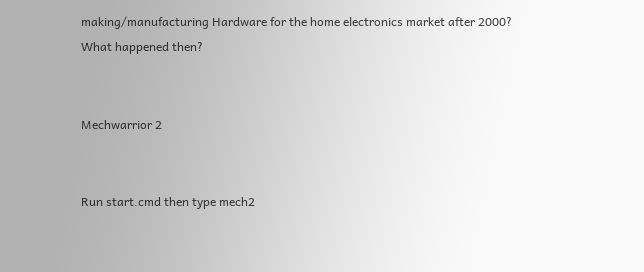making/manufacturing Hardware for the home electronics market after 2000? What happened then?


Mechwarrior 2


Run start.cmd then type mech2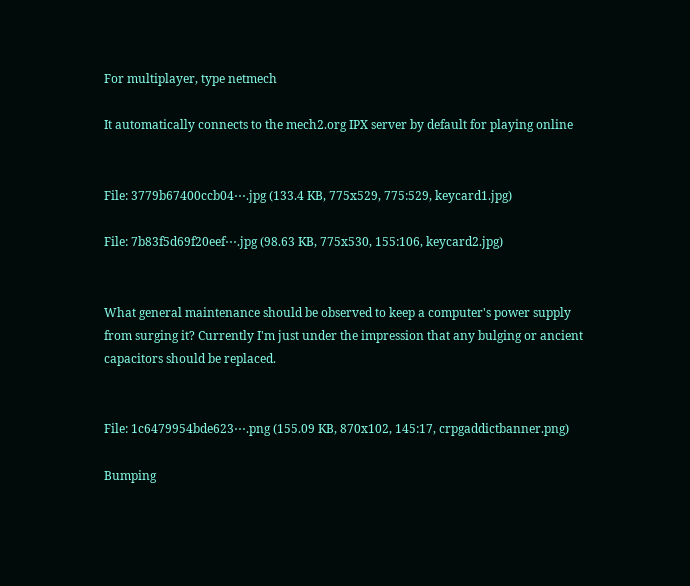For multiplayer, type netmech

It automatically connects to the mech2.org IPX server by default for playing online


File: 3779b67400ccb04⋯.jpg (133.4 KB, 775x529, 775:529, keycard1.jpg)

File: 7b83f5d69f20eef⋯.jpg (98.63 KB, 775x530, 155:106, keycard2.jpg)


What general maintenance should be observed to keep a computer's power supply from surging it? Currently I'm just under the impression that any bulging or ancient capacitors should be replaced.


File: 1c6479954bde623⋯.png (155.09 KB, 870x102, 145:17, crpgaddictbanner.png)

Bumping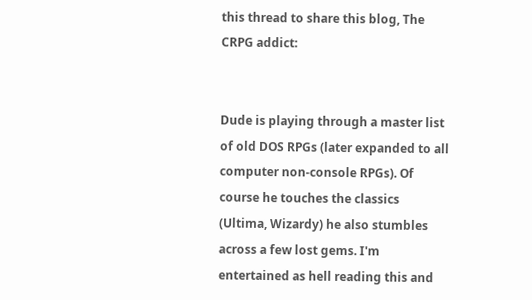this thread to share this blog, The CRPG addict:


Dude is playing through a master list of old DOS RPGs (later expanded to all computer non-console RPGs). Of course he touches the classics (Ultima, Wizardy) he also stumbles across a few lost gems. I'm entertained as hell reading this and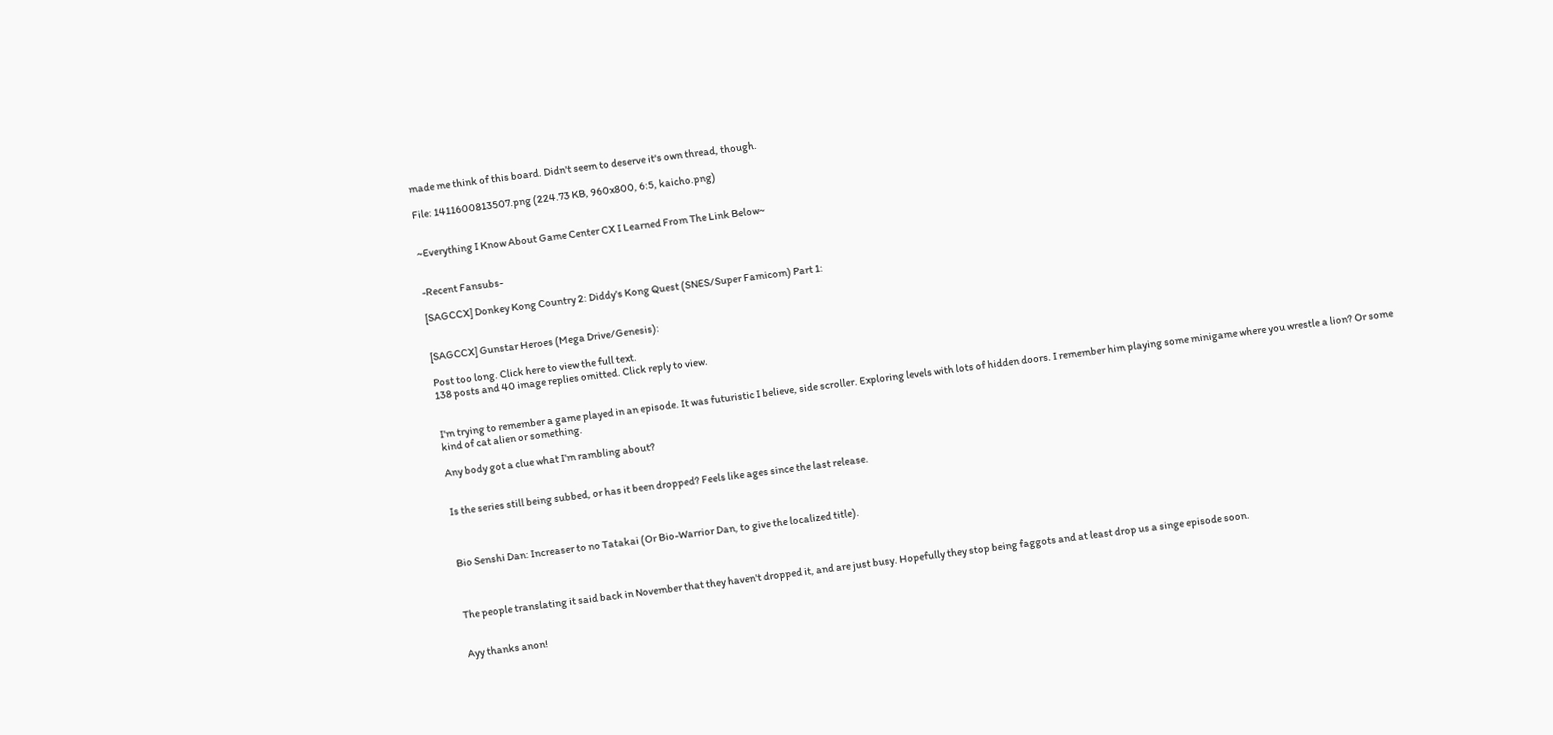made me think of this board. Didn't seem to deserve it's own thread, though.

File: 1411600813507.png (224.73 KB, 960x800, 6:5, kaicho.png)


~Everything I Know About Game Center CX I Learned From The Link Below~


-Recent Fansubs-

[SAGCCX] Donkey Kong Country 2: Diddy's Kong Quest (SNES/Super Famicom) Part 1:


[SAGCCX] Gunstar Heroes (Mega Drive/Genesis):

Post too long. Click here to view the full text.
138 posts and 40 image replies omitted. Click reply to view.


I'm trying to remember a game played in an episode. It was futuristic I believe, side scroller. Exploring levels with lots of hidden doors. I remember him playing some minigame where you wrestle a lion? Or some kind of cat alien or something.

Any body got a clue what I'm rambling about?


Is the series still being subbed, or has it been dropped? Feels like ages since the last release.



Bio Senshi Dan: Increaser to no Tatakai (Or Bio-Warrior Dan, to give the localized title).



The people translating it said back in November that they haven't dropped it, and are just busy. Hopefully they stop being faggots and at least drop us a singe episode soon.


Ayy thanks anon!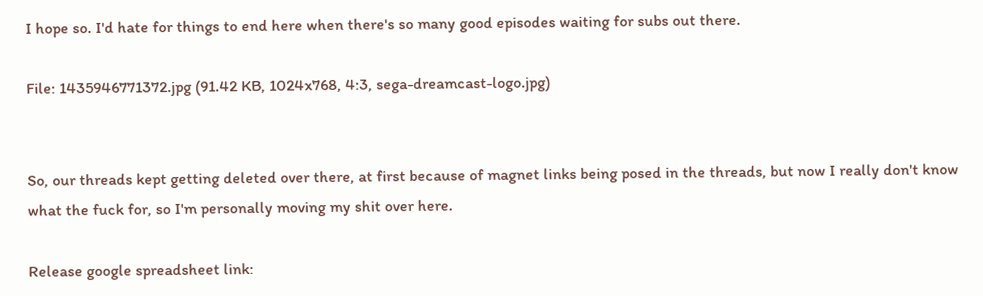I hope so. I'd hate for things to end here when there's so many good episodes waiting for subs out there.

File: 1435946771372.jpg (91.42 KB, 1024x768, 4:3, sega-dreamcast-logo.jpg)


So, our threads kept getting deleted over there, at first because of magnet links being posed in the threads, but now I really don't know what the fuck for, so I'm personally moving my shit over here.

Release google spreadsheet link: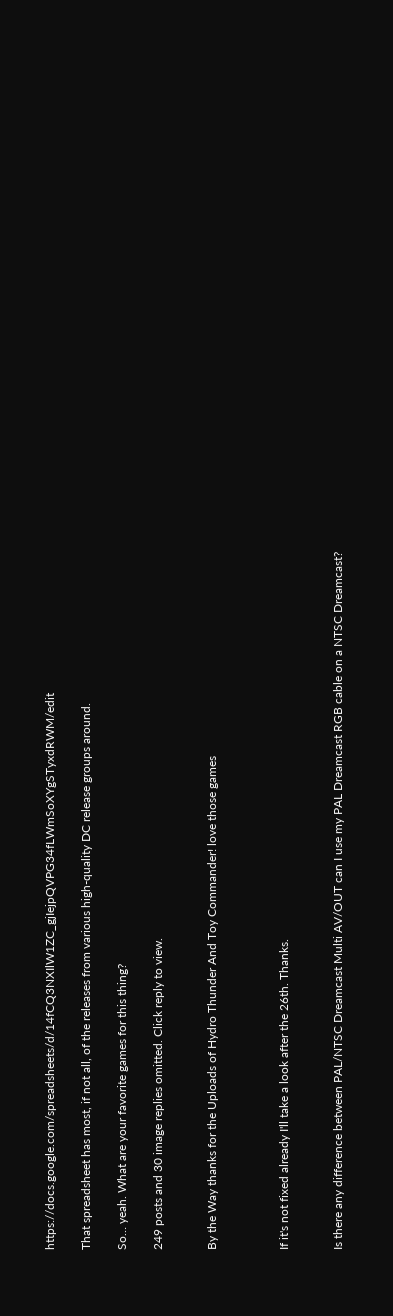https://docs.google.com/spreadsheets/d/14fCQ3NXIlW1ZC_gjIejpQVPG34fLWmSoXYgSTyxdRWM/edit

That spreadsheet has most, if not all, of the releases from various high-quality DC release groups around.

So… yeah. What are your favorite games for this thing?

249 posts and 30 image replies omitted. Click reply to view.


By the Way thanks for the Uploads of Hydro Thunder And Toy Commander! love those games



If it's not fixed already I'll take a look after the 26th. Thanks.


Is there any difference between PAL/NTSC Dreamcast Multi AV/OUT can I use my PAL Dreamcast RGB cable on a NTSC Dreamcast?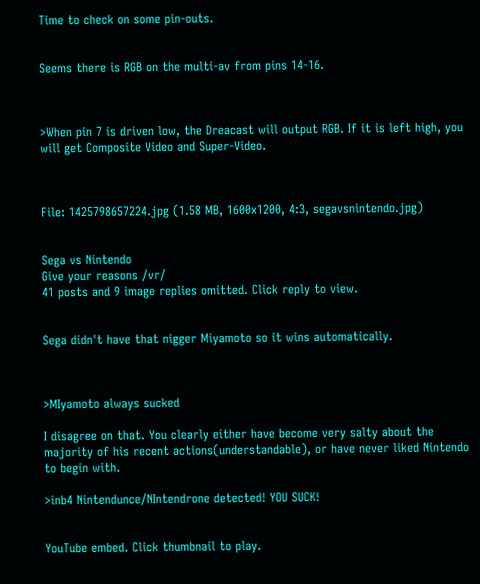Time to check on some pin-outs.


Seems there is RGB on the multi-av from pins 14-16.



>When pin 7 is driven low, the Dreacast will output RGB. If it is left high, you will get Composite Video and Super-Video.



File: 1425798657224.jpg (1.58 MB, 1600x1200, 4:3, segavsnintendo.jpg)


Sega vs Nintendo
Give your reasons /vr/
41 posts and 9 image replies omitted. Click reply to view.


Sega didn't have that nigger Miyamoto so it wins automatically.



>MIyamoto always sucked

I disagree on that. You clearly either have become very salty about the majority of his recent actions(understandable), or have never liked Nintendo to begin with.

>inb4 Nintendunce/NIntendrone detected! YOU SUCK!


YouTube embed. Click thumbnail to play.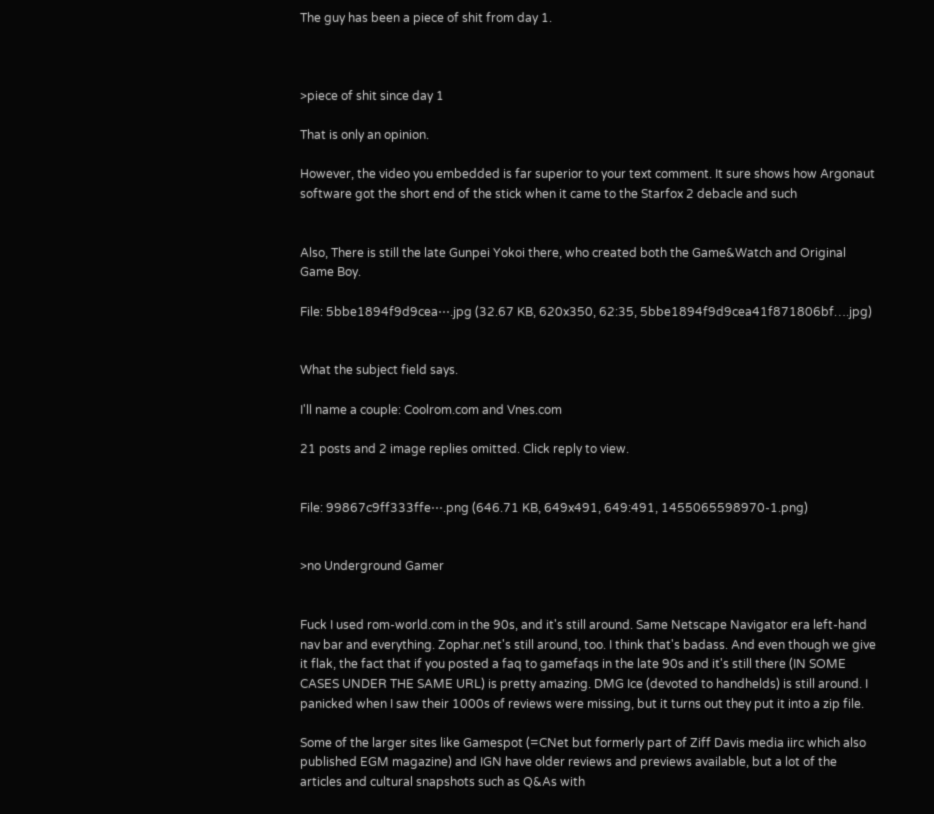The guy has been a piece of shit from day 1.



>piece of shit since day 1

That is only an opinion.

However, the video you embedded is far superior to your text comment. It sure shows how Argonaut software got the short end of the stick when it came to the Starfox 2 debacle and such


Also, There is still the late Gunpei Yokoi there, who created both the Game&Watch and Original Game Boy.

File: 5bbe1894f9d9cea⋯.jpg (32.67 KB, 620x350, 62:35, 5bbe1894f9d9cea41f871806bf….jpg)


What the subject field says.

I'll name a couple: Coolrom.com and Vnes.com

21 posts and 2 image replies omitted. Click reply to view.


File: 99867c9ff333ffe⋯.png (646.71 KB, 649x491, 649:491, 1455065598970-1.png)


>no Underground Gamer


Fuck I used rom-world.com in the 90s, and it's still around. Same Netscape Navigator era left-hand nav bar and everything. Zophar.net's still around, too. I think that's badass. And even though we give it flak, the fact that if you posted a faq to gamefaqs in the late 90s and it's still there (IN SOME CASES UNDER THE SAME URL) is pretty amazing. DMG Ice (devoted to handhelds) is still around. I panicked when I saw their 1000s of reviews were missing, but it turns out they put it into a zip file.

Some of the larger sites like Gamespot (=CNet but formerly part of Ziff Davis media iirc which also published EGM magazine) and IGN have older reviews and previews available, but a lot of the articles and cultural snapshots such as Q&As with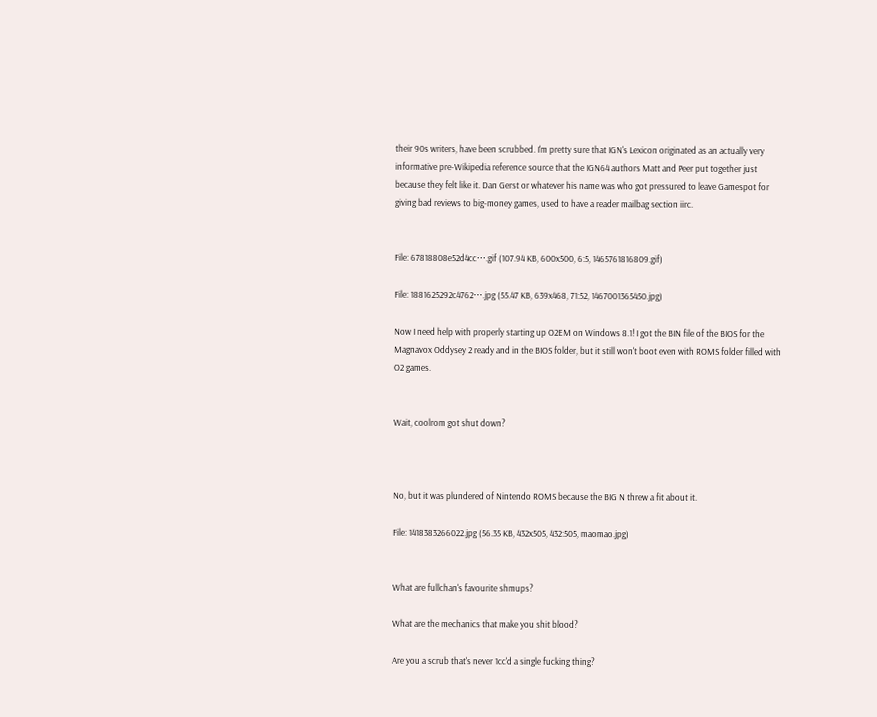their 90s writers, have been scrubbed. I'm pretty sure that IGN's Lexicon originated as an actually very informative pre-Wikipedia reference source that the IGN64 authors Matt and Peer put together just because they felt like it. Dan Gerst or whatever his name was who got pressured to leave Gamespot for giving bad reviews to big-money games, used to have a reader mailbag section iirc.


File: 67818808e52d4cc⋯.gif (107.94 KB, 600x500, 6:5, 1465761816809.gif)

File: 1881625292c4762⋯.jpg (55.47 KB, 639x468, 71:52, 1467001365450.jpg)

Now I need help with properly starting up O2EM on Windows 8.1! I got the BIN file of the BIOS for the Magnavox Oddysey 2 ready and in the BIOS folder, but it still won't boot even with ROMS folder filled with O2 games.


Wait, coolrom got shut down?



No, but it was plundered of Nintendo ROMS because the BIG N threw a fit about it.

File: 1418383266022.jpg (56.35 KB, 432x505, 432:505, maomao.jpg)


What are fullchan's favourite shmups?

What are the mechanics that make you shit blood?

Are you a scrub that's never 1cc'd a single fucking thing?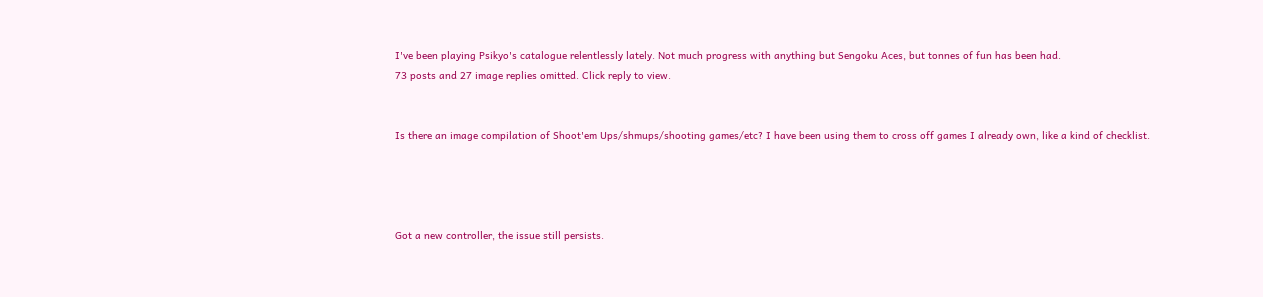I've been playing Psikyo's catalogue relentlessly lately. Not much progress with anything but Sengoku Aces, but tonnes of fun has been had.
73 posts and 27 image replies omitted. Click reply to view.


Is there an image compilation of Shoot'em Ups/shmups/shooting games/etc? I have been using them to cross off games I already own, like a kind of checklist.




Got a new controller, the issue still persists.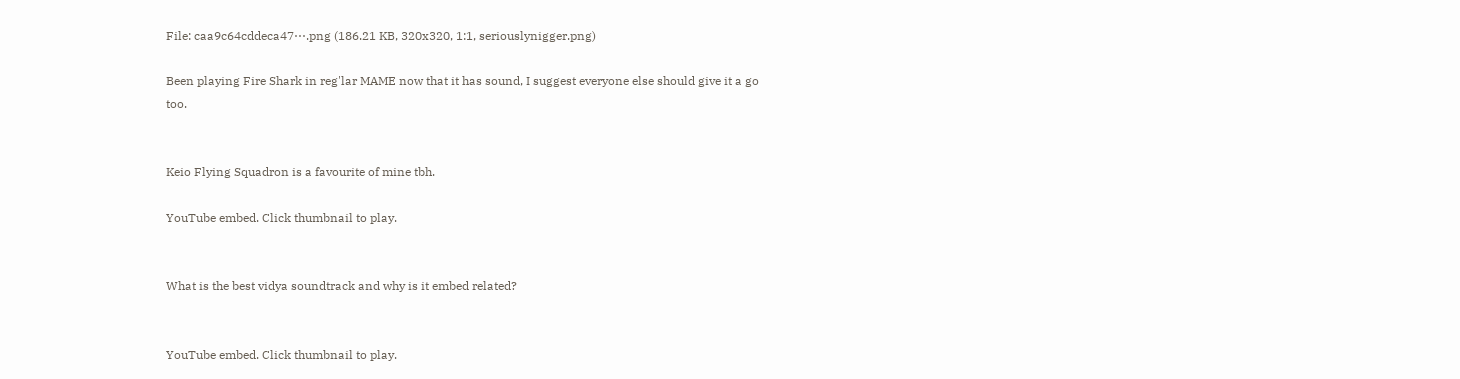File: caa9c64cddeca47⋯.png (186.21 KB, 320x320, 1:1, seriouslynigger.png)

Been playing Fire Shark in reg'lar MAME now that it has sound, I suggest everyone else should give it a go too.


Keio Flying Squadron is a favourite of mine tbh.

YouTube embed. Click thumbnail to play.


What is the best vidya soundtrack and why is it embed related?


YouTube embed. Click thumbnail to play.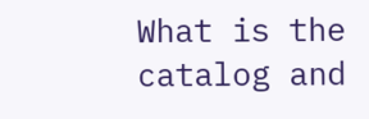What is the catalog and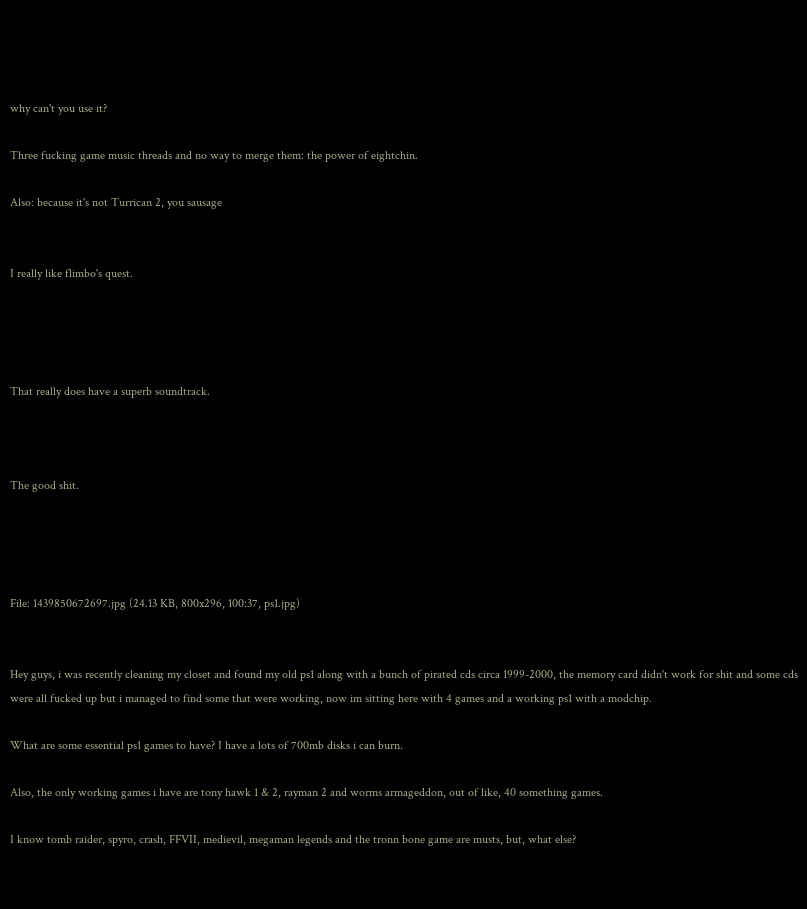why can't you use it?

Three fucking game music threads and no way to merge them: the power of eightchin.

Also: because it's not Turrican 2, you sausage


I really like flimbo's quest.




That really does have a superb soundtrack.



The good shit.




File: 1439850672697.jpg (24.13 KB, 800x296, 100:37, ps1.jpg)


Hey guys, i was recently cleaning my closet and found my old ps1 along with a bunch of pirated cds circa 1999-2000, the memory card didn't work for shit and some cds were all fucked up but i managed to find some that were working, now im sitting here with 4 games and a working ps1 with a modchip.

What are some essential ps1 games to have? I have a lots of 700mb disks i can burn.

Also, the only working games i have are tony hawk 1 & 2, rayman 2 and worms armageddon, out of like, 40 something games.

I know tomb raider, spyro, crash, FFVII, medievil, megaman legends and the tronn bone game are musts, but, what else?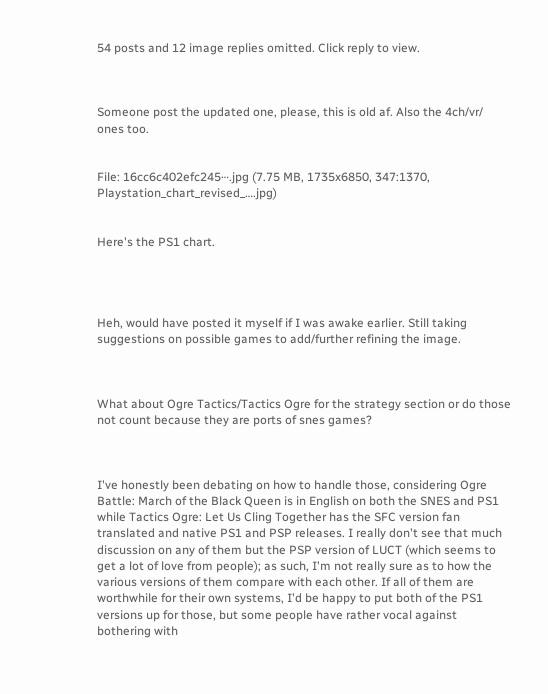54 posts and 12 image replies omitted. Click reply to view.



Someone post the updated one, please, this is old af. Also the 4ch/vr/ ones too.


File: 16cc6c402efc245⋯.jpg (7.75 MB, 1735x6850, 347:1370, Playstation_chart_revised_….jpg)


Here's the PS1 chart.




Heh, would have posted it myself if I was awake earlier. Still taking suggestions on possible games to add/further refining the image.



What about Ogre Tactics/Tactics Ogre for the strategy section or do those not count because they are ports of snes games?



I've honestly been debating on how to handle those, considering Ogre Battle: March of the Black Queen is in English on both the SNES and PS1 while Tactics Ogre: Let Us Cling Together has the SFC version fan translated and native PS1 and PSP releases. I really don't see that much discussion on any of them but the PSP version of LUCT (which seems to get a lot of love from people); as such, I'm not really sure as to how the various versions of them compare with each other. If all of them are worthwhile for their own systems, I'd be happy to put both of the PS1 versions up for those, but some people have rather vocal against bothering with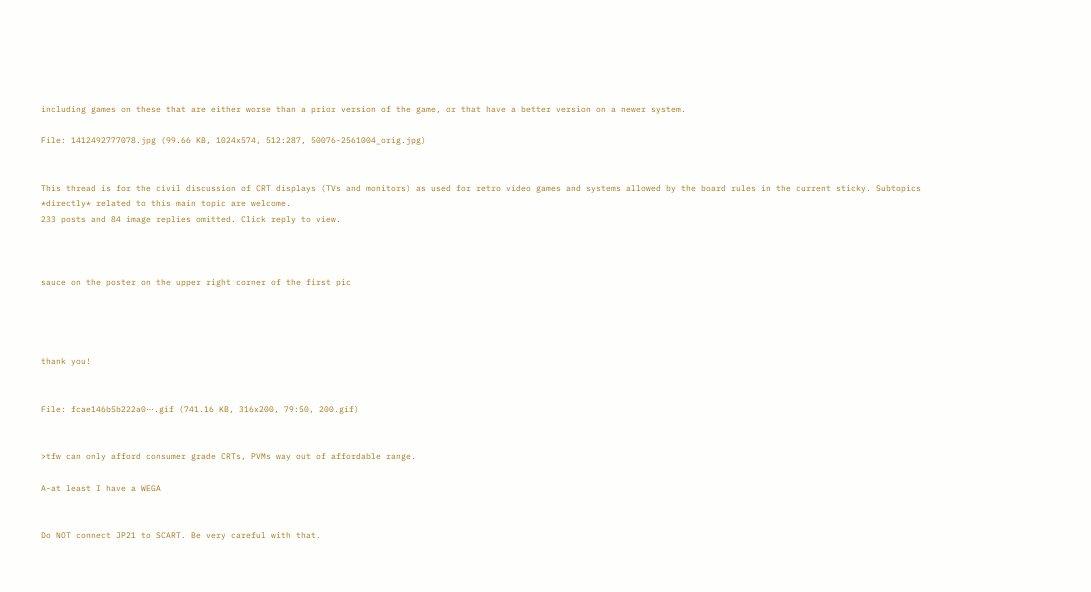including games on these that are either worse than a prior version of the game, or that have a better version on a newer system.

File: 1412492777078.jpg (99.66 KB, 1024x574, 512:287, 50076-2561004_orig.jpg)


This thread is for the civil discussion of CRT displays (TVs and monitors) as used for retro video games and systems allowed by the board rules in the current sticky. Subtopics *directly* related to this main topic are welcome.
233 posts and 84 image replies omitted. Click reply to view.



sauce on the poster on the upper right corner of the first pic




thank you!


File: fcae146b5b222a0⋯.gif (741.16 KB, 316x200, 79:50, 200.gif)


>tfw can only afford consumer grade CRTs, PVMs way out of affordable range.

A-at least I have a WEGA


Do NOT connect JP21 to SCART. Be very careful with that.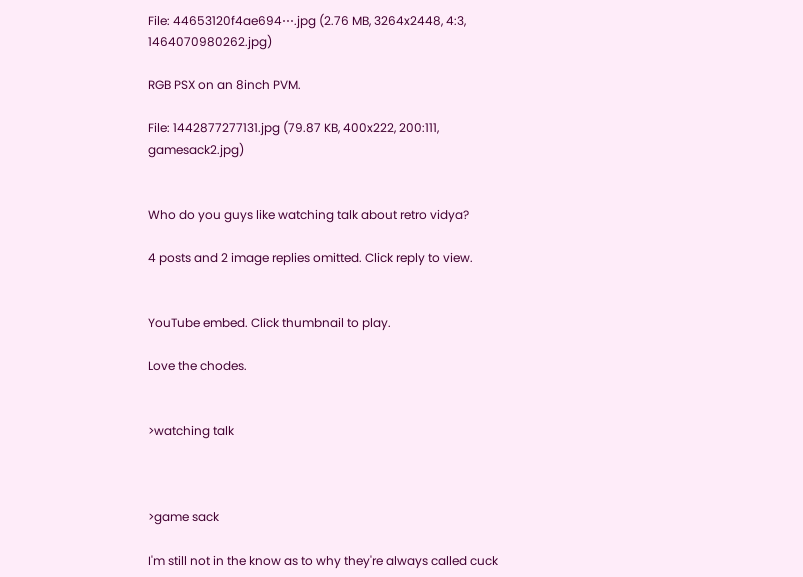File: 44653120f4ae694⋯.jpg (2.76 MB, 3264x2448, 4:3, 1464070980262.jpg)

RGB PSX on an 8inch PVM.

File: 1442877277131.jpg (79.87 KB, 400x222, 200:111, gamesack2.jpg)


Who do you guys like watching talk about retro vidya?

4 posts and 2 image replies omitted. Click reply to view.


YouTube embed. Click thumbnail to play.

Love the chodes.


>watching talk



>game sack

I'm still not in the know as to why they're always called cuck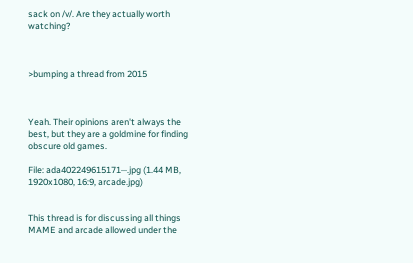sack on /v/. Are they actually worth watching?



>bumping a thread from 2015



Yeah. Their opinions aren't always the best, but they are a goldmine for finding obscure old games.

File: ada402249615171⋯.jpg (1.44 MB, 1920x1080, 16:9, arcade.jpg)


This thread is for discussing all things MAME and arcade allowed under the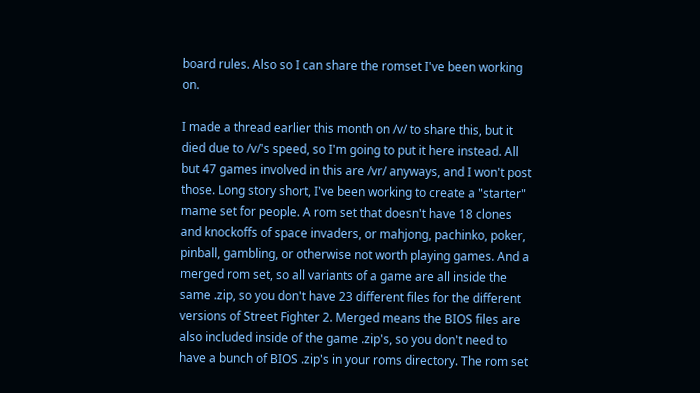board rules. Also so I can share the romset I've been working on.

I made a thread earlier this month on /v/ to share this, but it died due to /v/'s speed, so I'm going to put it here instead. All but 47 games involved in this are /vr/ anyways, and I won't post those. Long story short, I've been working to create a "starter" mame set for people. A rom set that doesn't have 18 clones and knockoffs of space invaders, or mahjong, pachinko, poker, pinball, gambling, or otherwise not worth playing games. And a merged rom set, so all variants of a game are all inside the same .zip, so you don't have 23 different files for the different versions of Street Fighter 2. Merged means the BIOS files are also included inside of the game .zip's, so you don't need to have a bunch of BIOS .zip's in your roms directory. The rom set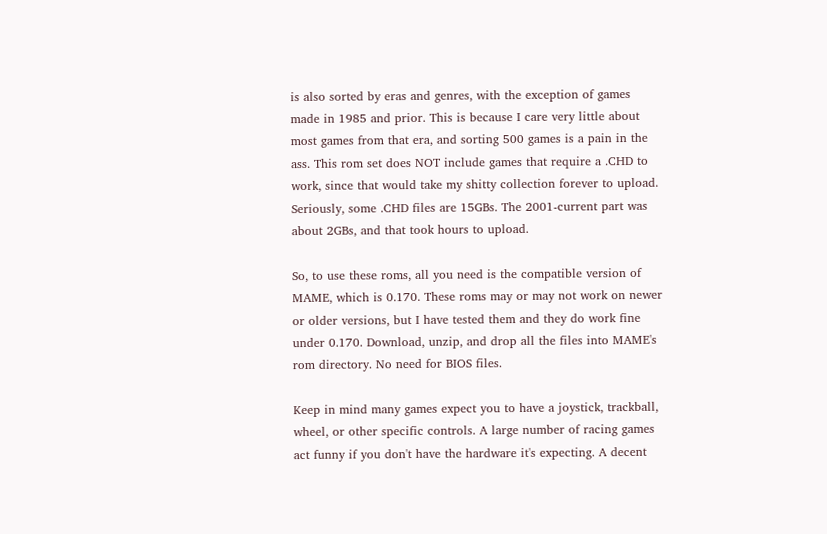is also sorted by eras and genres, with the exception of games made in 1985 and prior. This is because I care very little about most games from that era, and sorting 500 games is a pain in the ass. This rom set does NOT include games that require a .CHD to work, since that would take my shitty collection forever to upload. Seriously, some .CHD files are 15GBs. The 2001-current part was about 2GBs, and that took hours to upload.

So, to use these roms, all you need is the compatible version of MAME, which is 0.170. These roms may or may not work on newer or older versions, but I have tested them and they do work fine under 0.170. Download, unzip, and drop all the files into MAME's rom directory. No need for BIOS files.

Keep in mind many games expect you to have a joystick, trackball, wheel, or other specific controls. A large number of racing games act funny if you don't have the hardware it's expecting. A decent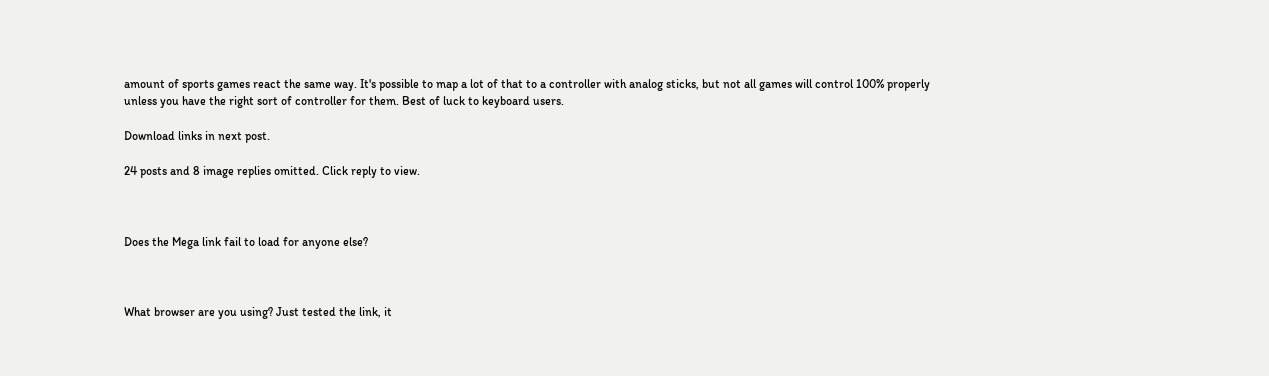amount of sports games react the same way. It's possible to map a lot of that to a controller with analog sticks, but not all games will control 100% properly unless you have the right sort of controller for them. Best of luck to keyboard users.

Download links in next post.

24 posts and 8 image replies omitted. Click reply to view.



Does the Mega link fail to load for anyone else?



What browser are you using? Just tested the link, it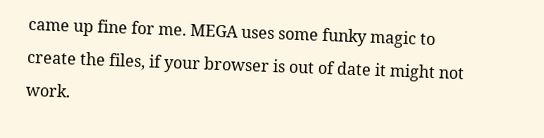came up fine for me. MEGA uses some funky magic to create the files, if your browser is out of date it might not work.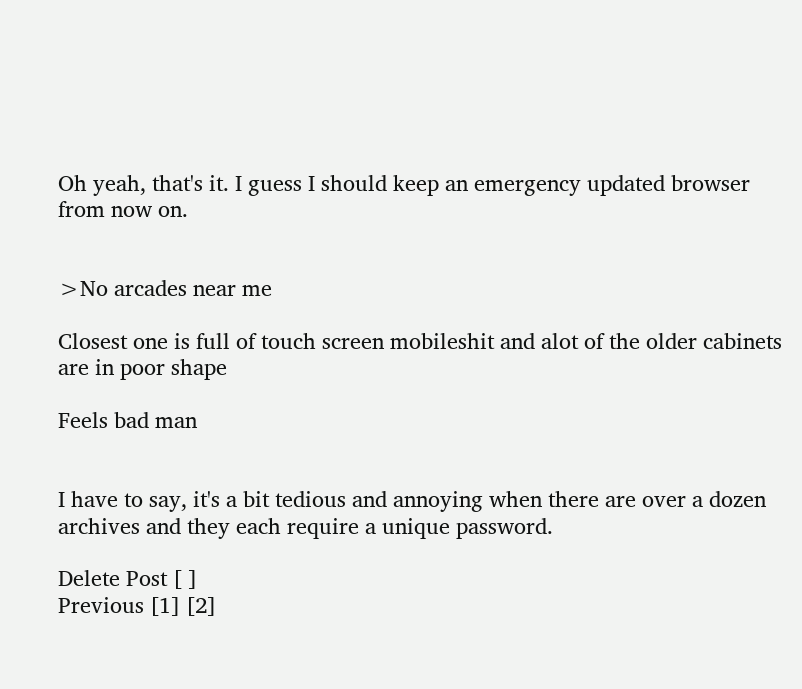Oh yeah, that's it. I guess I should keep an emergency updated browser from now on.


>No arcades near me

Closest one is full of touch screen mobileshit and alot of the older cabinets are in poor shape

Feels bad man


I have to say, it's a bit tedious and annoying when there are over a dozen archives and they each require a unique password.

Delete Post [ ]
Previous [1] [2]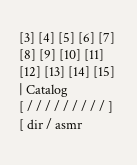[3] [4] [5] [6] [7] [8] [9] [10] [11] [12] [13] [14] [15]
| Catalog
[ / / / / / / / / / ] [ dir / asmr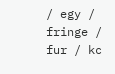/ egy / fringe / fur / kc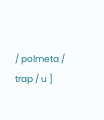/ polmeta / trap / u ]